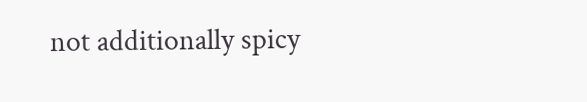not additionally spicy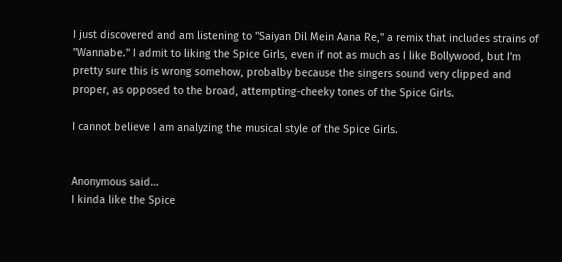I just discovered and am listening to "Saiyan Dil Mein Aana Re," a remix that includes strains of "Wannabe." I admit to liking the Spice Girls, even if not as much as I like Bollywood, but I'm pretty sure this is wrong somehow, probalby because the singers sound very clipped and proper, as opposed to the broad, attempting-cheeky tones of the Spice Girls.

I cannot believe I am analyzing the musical style of the Spice Girls.


Anonymous said…
I kinda like the Spice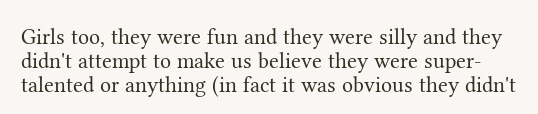Girls too, they were fun and they were silly and they didn't attempt to make us believe they were super-talented or anything (in fact it was obvious they didn't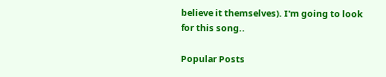believe it themselves). I'm going to look for this song..

Popular Posts